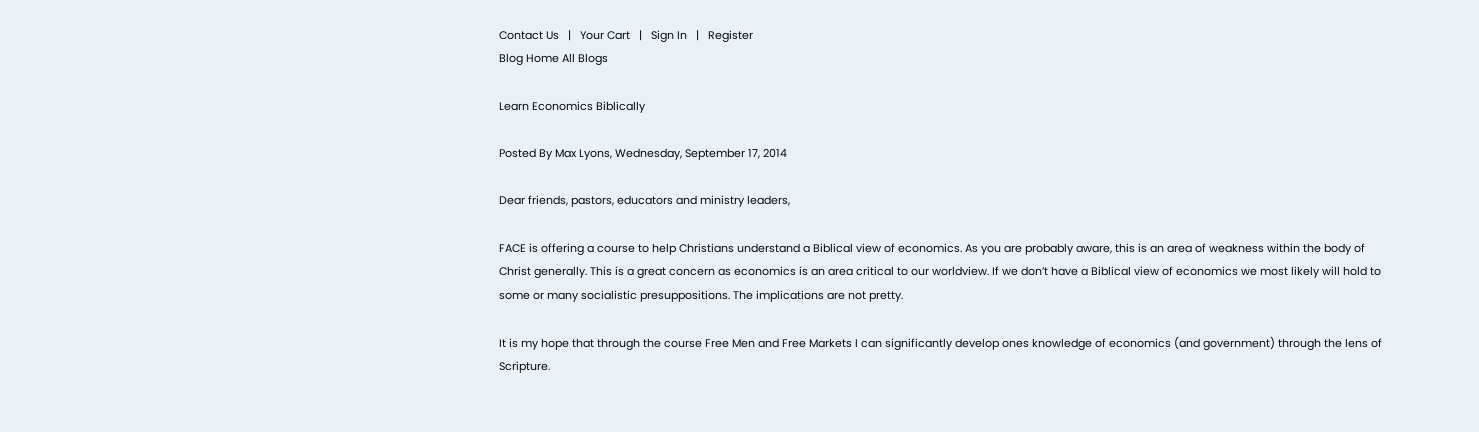Contact Us   |   Your Cart   |   Sign In   |   Register
Blog Home All Blogs

Learn Economics Biblically

Posted By Max Lyons, Wednesday, September 17, 2014

Dear friends, pastors, educators and ministry leaders,

FACE is offering a course to help Christians understand a Biblical view of economics. As you are probably aware, this is an area of weakness within the body of Christ generally. This is a great concern as economics is an area critical to our worldview. If we don’t have a Biblical view of economics we most likely will hold to some or many socialistic presuppositions. The implications are not pretty.

It is my hope that through the course Free Men and Free Markets I can significantly develop ones knowledge of economics (and government) through the lens of Scripture.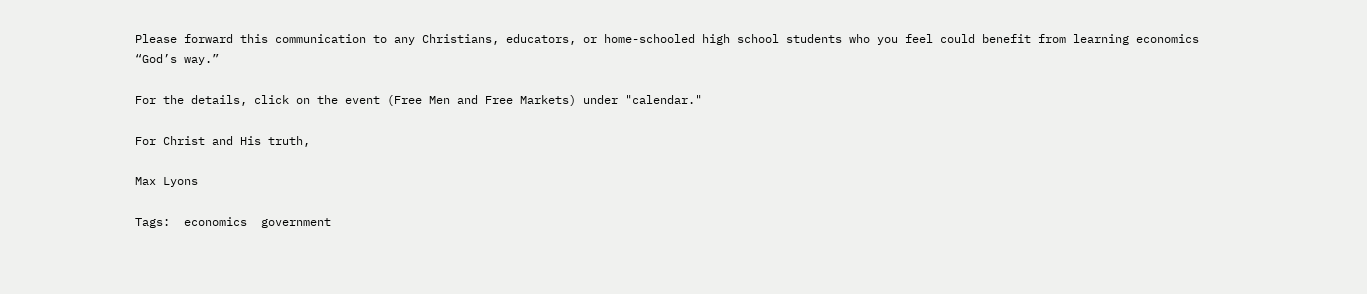Please forward this communication to any Christians, educators, or home-schooled high school students who you feel could benefit from learning economics “God’s way.”

For the details, click on the event (Free Men and Free Markets) under "calendar."

For Christ and His truth,

Max Lyons

Tags:  economics  government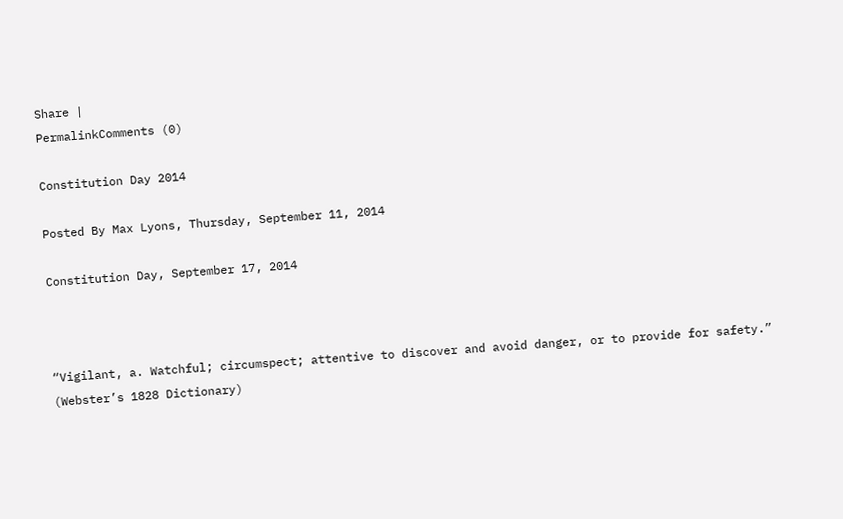Share |
PermalinkComments (0)

Constitution Day 2014

Posted By Max Lyons, Thursday, September 11, 2014

Constitution Day, September 17, 2014



“Vigilant, a. Watchful; circumspect; attentive to discover and avoid danger, or to provide for safety.” (Webster’s 1828 Dictionary)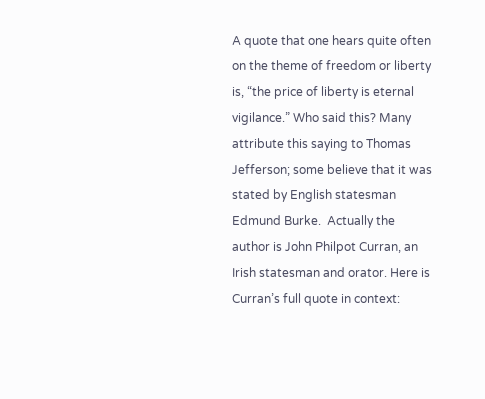A quote that one hears quite often on the theme of freedom or liberty is, “the price of liberty is eternal vigilance.” Who said this? Many attribute this saying to Thomas Jefferson; some believe that it was stated by English statesman Edmund Burke.  Actually the author is John Philpot Curran, an Irish statesman and orator. Here is Curran’s full quote in context: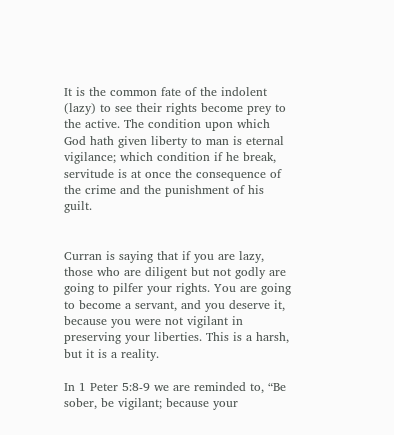It is the common fate of the indolent (lazy) to see their rights become prey to the active. The condition upon which God hath given liberty to man is eternal vigilance; which condition if he break, servitude is at once the consequence of the crime and the punishment of his guilt.


Curran is saying that if you are lazy, those who are diligent but not godly are going to pilfer your rights. You are going to become a servant, and you deserve it, because you were not vigilant in preserving your liberties. This is a harsh, but it is a reality.

In 1 Peter 5:8-9 we are reminded to, “Be sober, be vigilant; because your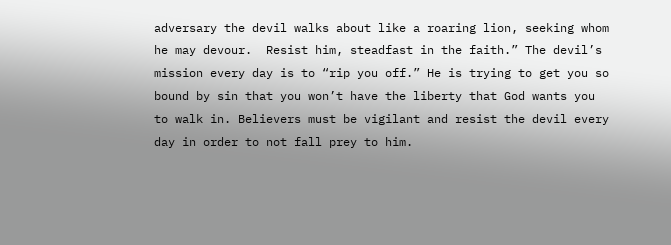adversary the devil walks about like a roaring lion, seeking whom he may devour.  Resist him, steadfast in the faith.” The devil’s mission every day is to “rip you off.” He is trying to get you so bound by sin that you won’t have the liberty that God wants you to walk in. Believers must be vigilant and resist the devil every day in order to not fall prey to him.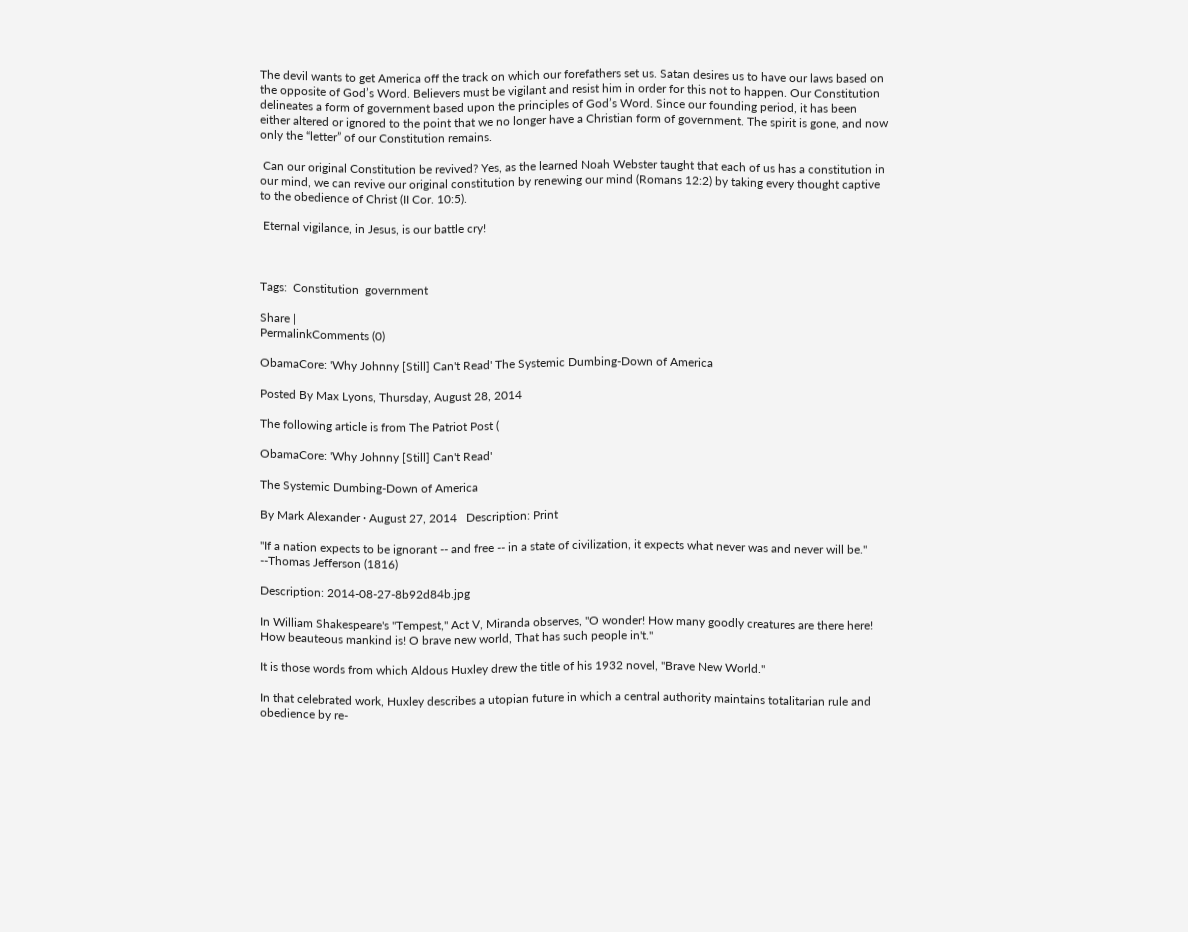The devil wants to get America off the track on which our forefathers set us. Satan desires us to have our laws based on the opposite of God’s Word. Believers must be vigilant and resist him in order for this not to happen. Our Constitution delineates a form of government based upon the principles of God’s Word. Since our founding period, it has been either altered or ignored to the point that we no longer have a Christian form of government. The spirit is gone, and now only the “letter” of our Constitution remains.

 Can our original Constitution be revived? Yes, as the learned Noah Webster taught that each of us has a constitution in our mind, we can revive our original constitution by renewing our mind (Romans 12:2) by taking every thought captive to the obedience of Christ (II Cor. 10:5).

 Eternal vigilance, in Jesus, is our battle cry!



Tags:  Constitution  government

Share |
PermalinkComments (0)

ObamaCore: 'Why Johnny [Still] Can't Read' The Systemic Dumbing-Down of America

Posted By Max Lyons, Thursday, August 28, 2014

The following article is from The Patriot Post (

ObamaCore: 'Why Johnny [Still] Can't Read'

The Systemic Dumbing-Down of America

By Mark Alexander · August 27, 2014   Description: Print

"If a nation expects to be ignorant -- and free -- in a state of civilization, it expects what never was and never will be." --Thomas Jefferson (1816)

Description: 2014-08-27-8b92d84b.jpg

In William Shakespeare's "Tempest," Act V, Miranda observes, "O wonder! How many goodly creatures are there here! How beauteous mankind is! O brave new world, That has such people in't."

It is those words from which Aldous Huxley drew the title of his 1932 novel, "Brave New World."

In that celebrated work, Huxley describes a utopian future in which a central authority maintains totalitarian rule and obedience by re-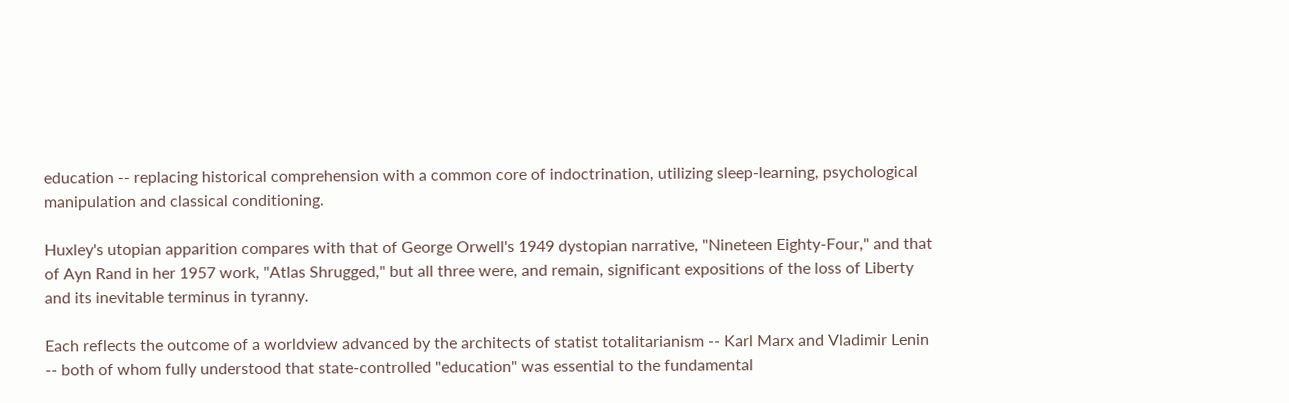education -- replacing historical comprehension with a common core of indoctrination, utilizing sleep-learning, psychological manipulation and classical conditioning.

Huxley's utopian apparition compares with that of George Orwell's 1949 dystopian narrative, "Nineteen Eighty-Four," and that of Ayn Rand in her 1957 work, "Atlas Shrugged," but all three were, and remain, significant expositions of the loss of Liberty and its inevitable terminus in tyranny.

Each reflects the outcome of a worldview advanced by the architects of statist totalitarianism -- Karl Marx and Vladimir Lenin -- both of whom fully understood that state-controlled "education" was essential to the fundamental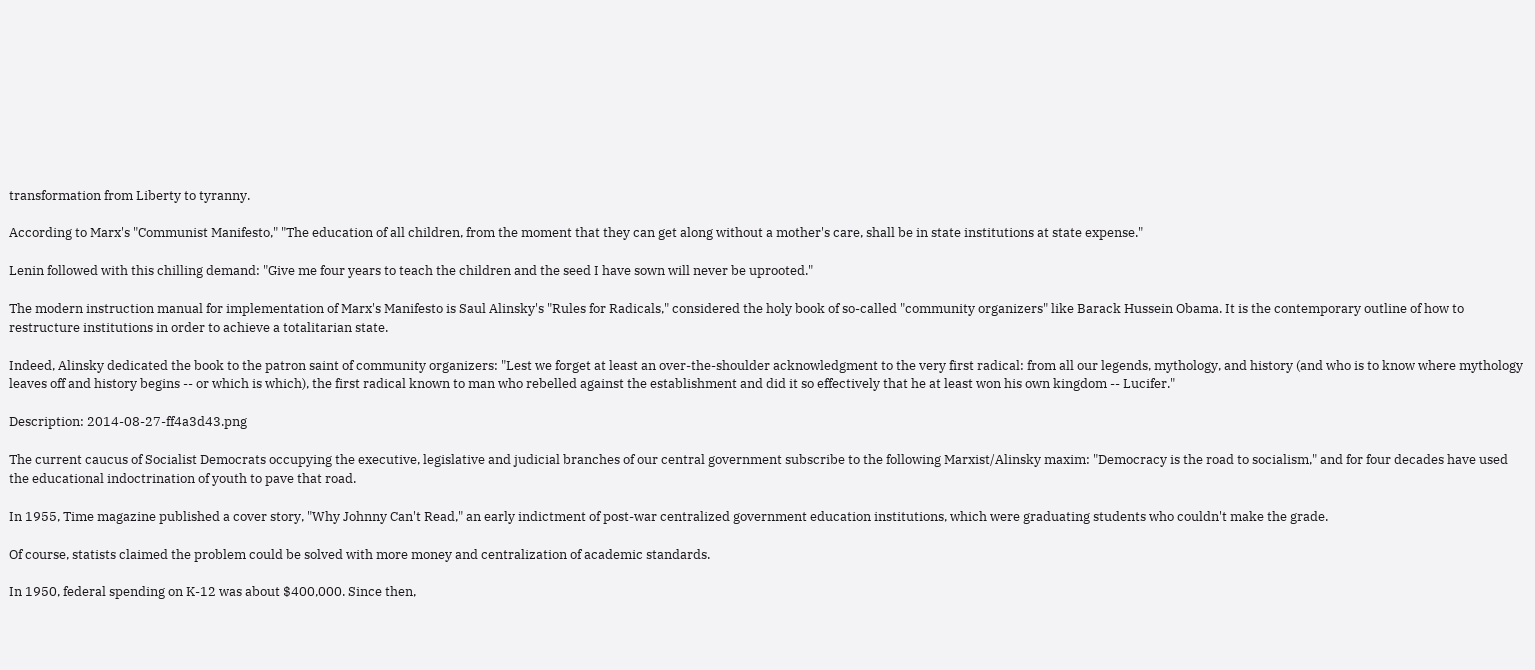transformation from Liberty to tyranny.

According to Marx's "Communist Manifesto," "The education of all children, from the moment that they can get along without a mother's care, shall be in state institutions at state expense."

Lenin followed with this chilling demand: "Give me four years to teach the children and the seed I have sown will never be uprooted."

The modern instruction manual for implementation of Marx's Manifesto is Saul Alinsky's "Rules for Radicals," considered the holy book of so-called "community organizers" like Barack Hussein Obama. It is the contemporary outline of how to restructure institutions in order to achieve a totalitarian state.

Indeed, Alinsky dedicated the book to the patron saint of community organizers: "Lest we forget at least an over-the-shoulder acknowledgment to the very first radical: from all our legends, mythology, and history (and who is to know where mythology leaves off and history begins -- or which is which), the first radical known to man who rebelled against the establishment and did it so effectively that he at least won his own kingdom -- Lucifer."

Description: 2014-08-27-ff4a3d43.png

The current caucus of Socialist Democrats occupying the executive, legislative and judicial branches of our central government subscribe to the following Marxist/Alinsky maxim: "Democracy is the road to socialism," and for four decades have used the educational indoctrination of youth to pave that road.

In 1955, Time magazine published a cover story, "Why Johnny Can't Read," an early indictment of post-war centralized government education institutions, which were graduating students who couldn't make the grade.

Of course, statists claimed the problem could be solved with more money and centralization of academic standards.

In 1950, federal spending on K-12 was about $400,000. Since then,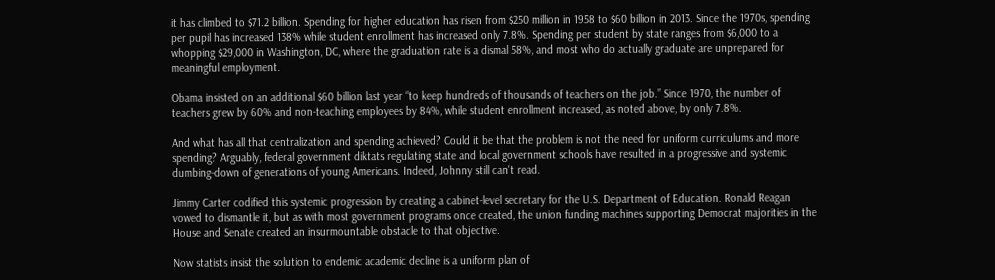it has climbed to $71.2 billion. Spending for higher education has risen from $250 million in 1958 to $60 billion in 2013. Since the 1970s, spending per pupil has increased 138% while student enrollment has increased only 7.8%. Spending per student by state ranges from $6,000 to a whopping $29,000 in Washington, DC, where the graduation rate is a dismal 58%, and most who do actually graduate are unprepared for meaningful employment.

Obama insisted on an additional $60 billion last year “to keep hundreds of thousands of teachers on the job.” Since 1970, the number of teachers grew by 60% and non-teaching employees by 84%, while student enrollment increased, as noted above, by only 7.8%.

And what has all that centralization and spending achieved? Could it be that the problem is not the need for uniform curriculums and more spending? Arguably, federal government diktats regulating state and local government schools have resulted in a progressive and systemic dumbing-down of generations of young Americans. Indeed, Johnny still can't read.

Jimmy Carter codified this systemic progression by creating a cabinet-level secretary for the U.S. Department of Education. Ronald Reagan vowed to dismantle it, but as with most government programs once created, the union funding machines supporting Democrat majorities in the House and Senate created an insurmountable obstacle to that objective.

Now statists insist the solution to endemic academic decline is a uniform plan of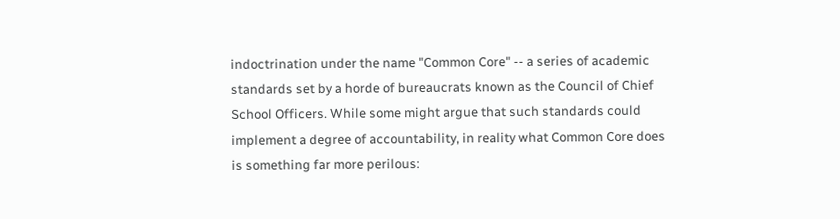indoctrination under the name "Common Core" -- a series of academic standards set by a horde of bureaucrats known as the Council of Chief School Officers. While some might argue that such standards could implement a degree of accountability, in reality what Common Core does is something far more perilous: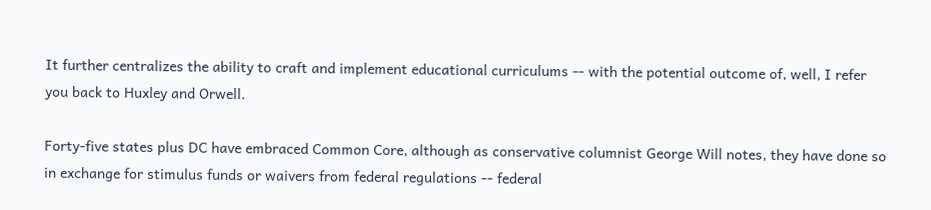It further centralizes the ability to craft and implement educational curriculums -- with the potential outcome of, well, I refer you back to Huxley and Orwell.

Forty-five states plus DC have embraced Common Core, although as conservative columnist George Will notes, they have done so in exchange for stimulus funds or waivers from federal regulations -- federal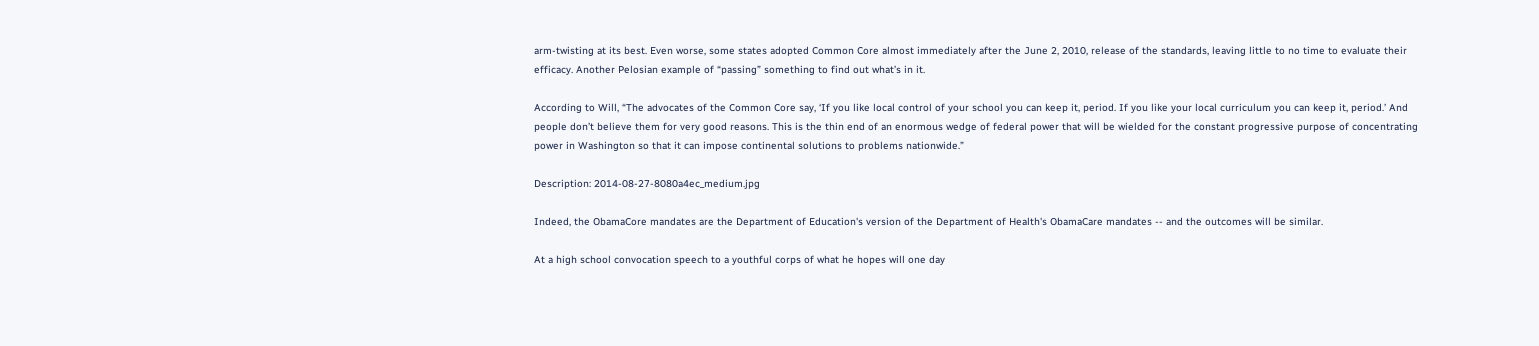arm-twisting at its best. Even worse, some states adopted Common Core almost immediately after the June 2, 2010, release of the standards, leaving little to no time to evaluate their efficacy. Another Pelosian example of “passing” something to find out what’s in it.

According to Will, “The advocates of the Common Core say, ‘If you like local control of your school you can keep it, period. If you like your local curriculum you can keep it, period.’ And people don’t believe them for very good reasons. This is the thin end of an enormous wedge of federal power that will be wielded for the constant progressive purpose of concentrating power in Washington so that it can impose continental solutions to problems nationwide.”

Description: 2014-08-27-8080a4ec_medium.jpg

Indeed, the ObamaCore mandates are the Department of Education's version of the Department of Health's ObamaCare mandates -- and the outcomes will be similar.

At a high school convocation speech to a youthful corps of what he hopes will one day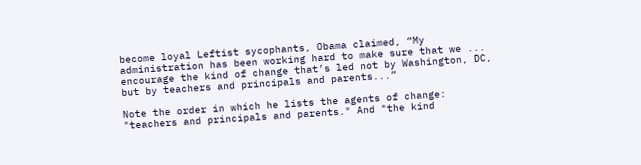become loyal Leftist sycophants, Obama claimed, “My administration has been working hard to make sure that we ... encourage the kind of change that’s led not by Washington, DC, but by teachers and principals and parents...”

Note the order in which he lists the agents of change: "teachers and principals and parents." And "the kind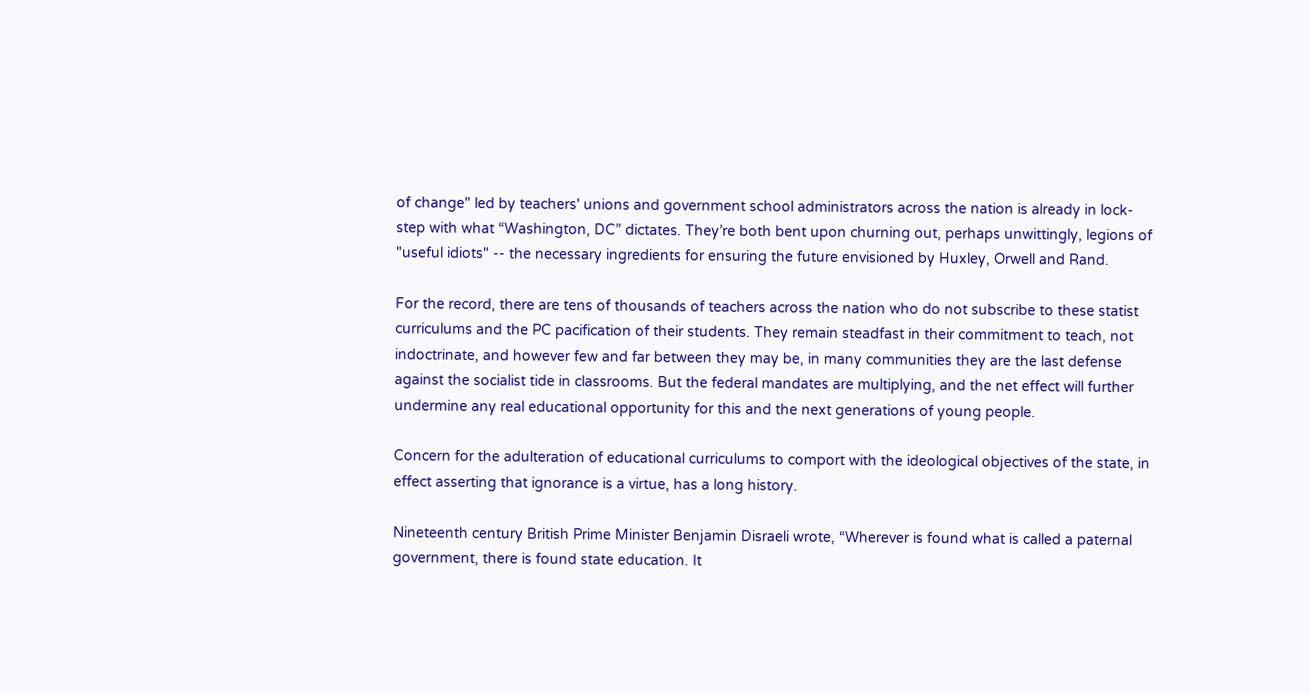of change" led by teachers' unions and government school administrators across the nation is already in lock-step with what “Washington, DC” dictates. They’re both bent upon churning out, perhaps unwittingly, legions of "useful idiots" -- the necessary ingredients for ensuring the future envisioned by Huxley, Orwell and Rand.

For the record, there are tens of thousands of teachers across the nation who do not subscribe to these statist curriculums and the PC pacification of their students. They remain steadfast in their commitment to teach, not indoctrinate, and however few and far between they may be, in many communities they are the last defense against the socialist tide in classrooms. But the federal mandates are multiplying, and the net effect will further undermine any real educational opportunity for this and the next generations of young people.

Concern for the adulteration of educational curriculums to comport with the ideological objectives of the state, in effect asserting that ignorance is a virtue, has a long history.

Nineteenth century British Prime Minister Benjamin Disraeli wrote, “Wherever is found what is called a paternal government, there is found state education. It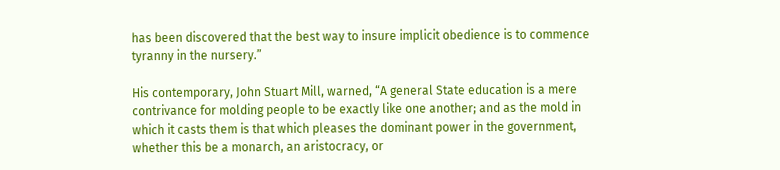has been discovered that the best way to insure implicit obedience is to commence tyranny in the nursery.”

His contemporary, John Stuart Mill, warned, “A general State education is a mere contrivance for molding people to be exactly like one another; and as the mold in which it casts them is that which pleases the dominant power in the government, whether this be a monarch, an aristocracy, or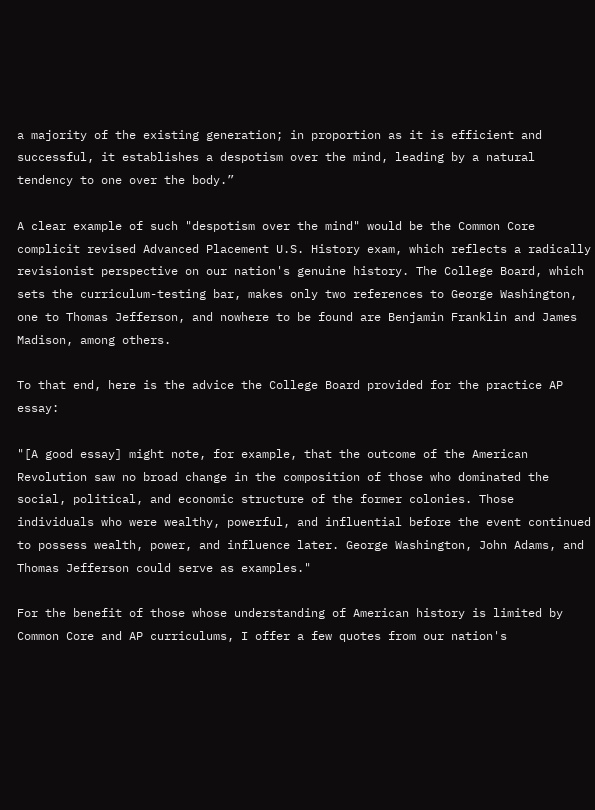a majority of the existing generation; in proportion as it is efficient and successful, it establishes a despotism over the mind, leading by a natural tendency to one over the body.”

A clear example of such "despotism over the mind" would be the Common Core complicit revised Advanced Placement U.S. History exam, which reflects a radically revisionist perspective on our nation's genuine history. The College Board, which sets the curriculum-testing bar, makes only two references to George Washington, one to Thomas Jefferson, and nowhere to be found are Benjamin Franklin and James Madison, among others.

To that end, here is the advice the College Board provided for the practice AP essay:

"[A good essay] might note, for example, that the outcome of the American Revolution saw no broad change in the composition of those who dominated the social, political, and economic structure of the former colonies. Those individuals who were wealthy, powerful, and influential before the event continued to possess wealth, power, and influence later. George Washington, John Adams, and Thomas Jefferson could serve as examples."

For the benefit of those whose understanding of American history is limited by Common Core and AP curriculums, I offer a few quotes from our nation's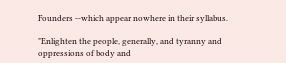Founders --which appear nowhere in their syllabus.

"Enlighten the people, generally, and tyranny and oppressions of body and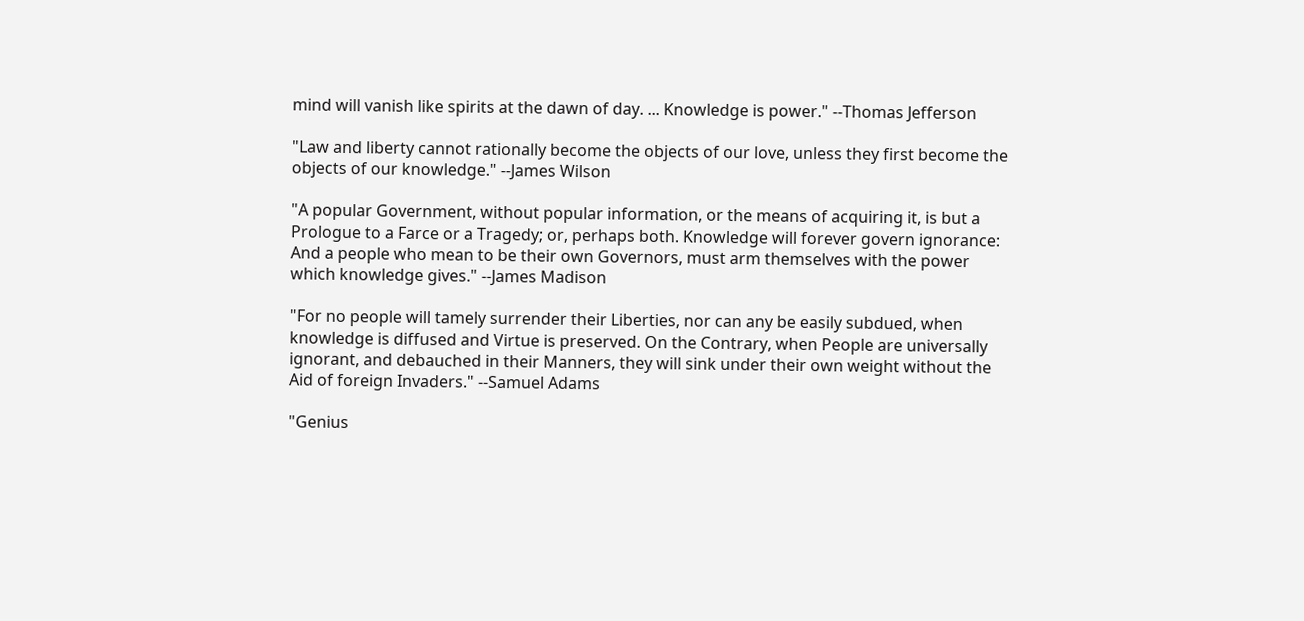mind will vanish like spirits at the dawn of day. ... Knowledge is power." --Thomas Jefferson

"Law and liberty cannot rationally become the objects of our love, unless they first become the objects of our knowledge." --James Wilson

"A popular Government, without popular information, or the means of acquiring it, is but a Prologue to a Farce or a Tragedy; or, perhaps both. Knowledge will forever govern ignorance: And a people who mean to be their own Governors, must arm themselves with the power which knowledge gives." --James Madison

"For no people will tamely surrender their Liberties, nor can any be easily subdued, when knowledge is diffused and Virtue is preserved. On the Contrary, when People are universally ignorant, and debauched in their Manners, they will sink under their own weight without the Aid of foreign Invaders." --Samuel Adams

"Genius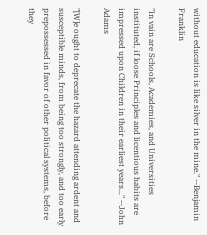without education is like silver in the mine." --Benjamin Franklin

"In vain are Schools, Academies, and Universities instituted, if loose Principles and licentious habits are impressed upon Children in their earliest years..." --John Adams

"[W]e ought to deprecate the hazard attending ardent and susceptible minds, from being too strongly, and too early prepossessed in favor of other political systems, before they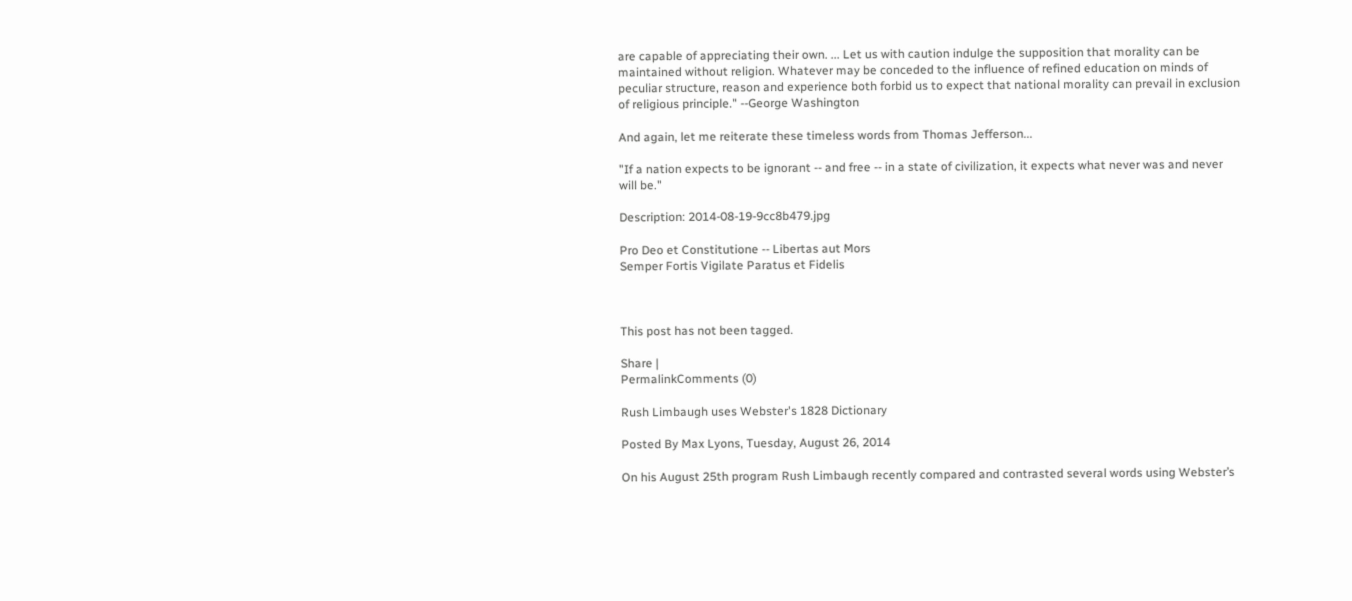are capable of appreciating their own. ... Let us with caution indulge the supposition that morality can be maintained without religion. Whatever may be conceded to the influence of refined education on minds of peculiar structure, reason and experience both forbid us to expect that national morality can prevail in exclusion of religious principle." --George Washington

And again, let me reiterate these timeless words from Thomas Jefferson...

"If a nation expects to be ignorant -- and free -- in a state of civilization, it expects what never was and never will be."

Description: 2014-08-19-9cc8b479.jpg

Pro Deo et Constitutione -- Libertas aut Mors
Semper Fortis Vigilate Paratus et Fidelis



This post has not been tagged.

Share |
PermalinkComments (0)

Rush Limbaugh uses Webster's 1828 Dictionary

Posted By Max Lyons, Tuesday, August 26, 2014

On his August 25th program Rush Limbaugh recently compared and contrasted several words using Webster’s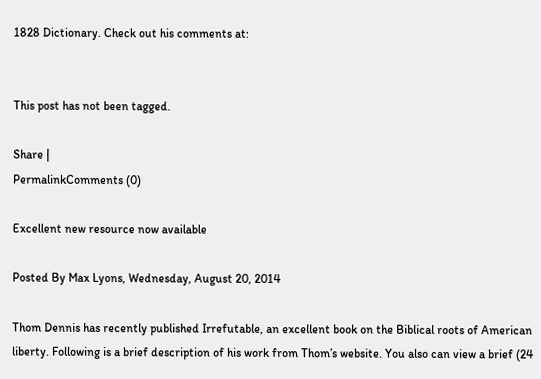1828 Dictionary. Check out his comments at:


This post has not been tagged.

Share |
PermalinkComments (0)

Excellent new resource now available

Posted By Max Lyons, Wednesday, August 20, 2014

Thom Dennis has recently published Irrefutable, an excellent book on the Biblical roots of American liberty. Following is a brief description of his work from Thom’s website. You also can view a brief (24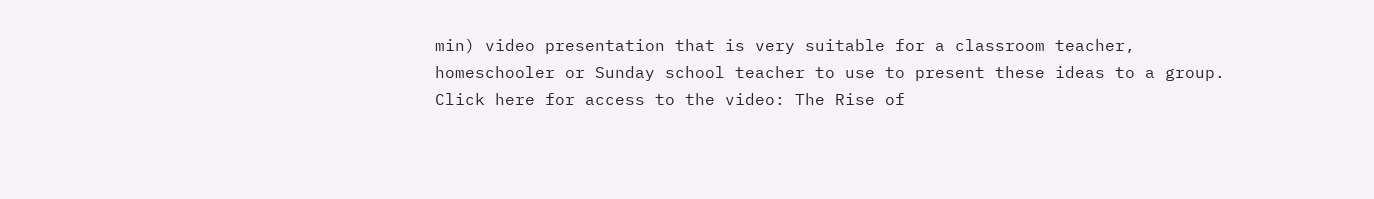min) video presentation that is very suitable for a classroom teacher, homeschooler or Sunday school teacher to use to present these ideas to a group. Click here for access to the video: The Rise of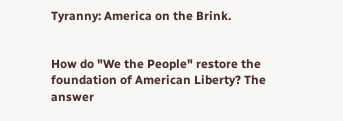Tyranny: America on the Brink.


How do "We the People" restore the foundation of American Liberty? The answer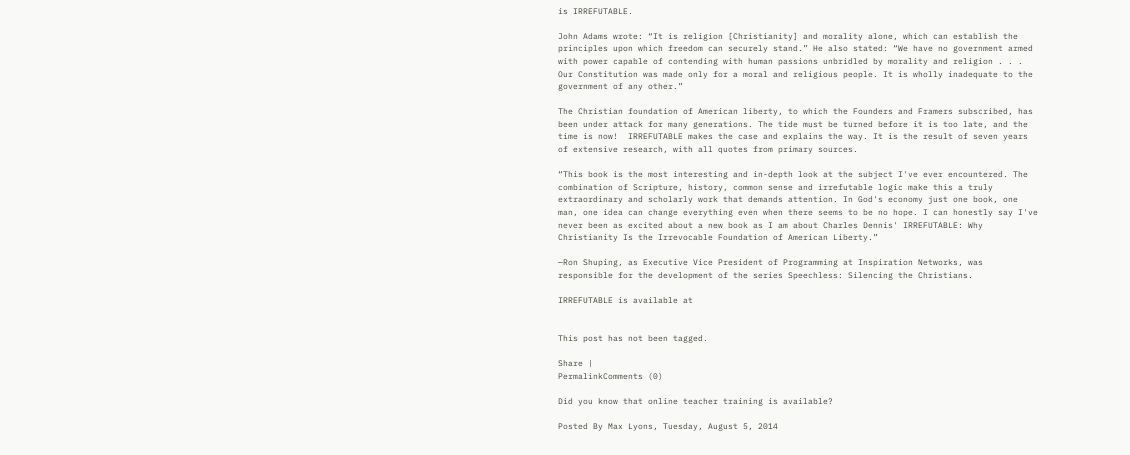is IRREFUTABLE.

John Adams wrote: “It is religion [Christianity] and morality alone, which can establish the principles upon which freedom can securely stand.” He also stated: “We have no government armed with power capable of contending with human passions unbridled by morality and religion . . . Our Constitution was made only for a moral and religious people. It is wholly inadequate to the government of any other.”

The Christian foundation of American liberty, to which the Founders and Framers subscribed, has been under attack for many generations. The tide must be turned before it is too late, and the time is now!  IRREFUTABLE makes the case and explains the way. It is the result of seven years of extensive research, with all quotes from primary sources.

“This book is the most interesting and in-depth look at the subject I've ever encountered. The combination of Scripture, history, common sense and irrefutable logic make this a truly extraordinary and scholarly work that demands attention. In God's economy just one book, one man, one idea can change everything even when there seems to be no hope. I can honestly say I've never been as excited about a new book as I am about Charles Dennis' IRREFUTABLE: Why Christianity Is the Irrevocable Foundation of American Liberty.”

—Ron Shuping, as Executive Vice President of Programming at Inspiration Networks, was responsible for the development of the series Speechless: Silencing the Christians.

IRREFUTABLE is available at


This post has not been tagged.

Share |
PermalinkComments (0)

Did you know that online teacher training is available?

Posted By Max Lyons, Tuesday, August 5, 2014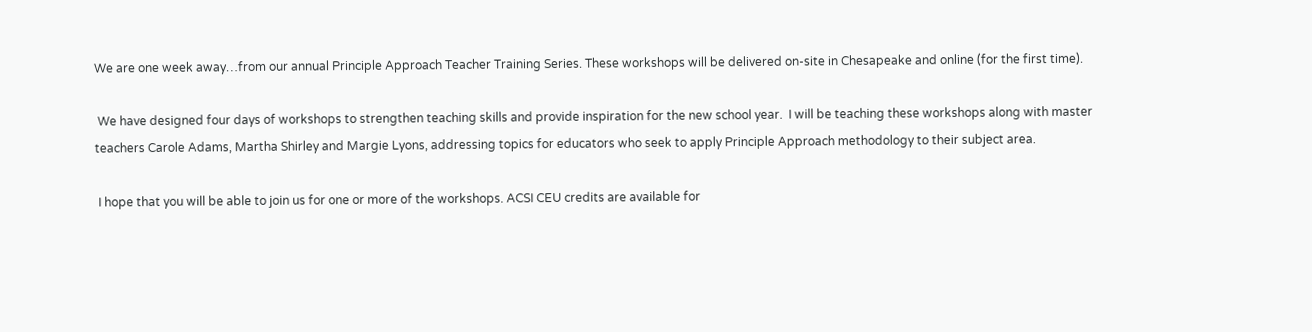We are one week away…from our annual Principle Approach Teacher Training Series. These workshops will be delivered on-site in Chesapeake and online (for the first time).

 We have designed four days of workshops to strengthen teaching skills and provide inspiration for the new school year.  I will be teaching these workshops along with master teachers Carole Adams, Martha Shirley and Margie Lyons, addressing topics for educators who seek to apply Principle Approach methodology to their subject area.

 I hope that you will be able to join us for one or more of the workshops. ACSI CEU credits are available for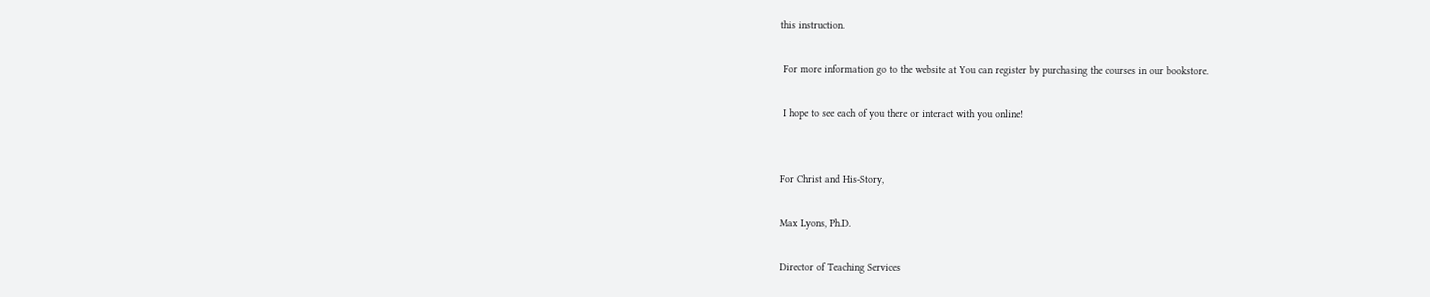this instruction.

 For more information go to the website at You can register by purchasing the courses in our bookstore.

 I hope to see each of you there or interact with you online!


For Christ and His-Story,

Max Lyons, Ph.D.

Director of Teaching Services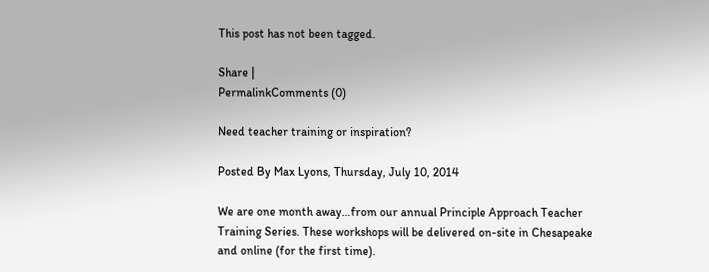This post has not been tagged.

Share |
PermalinkComments (0)

Need teacher training or inspiration?

Posted By Max Lyons, Thursday, July 10, 2014

We are one month away…from our annual Principle Approach Teacher Training Series. These workshops will be delivered on-site in Chesapeake and online (for the first time).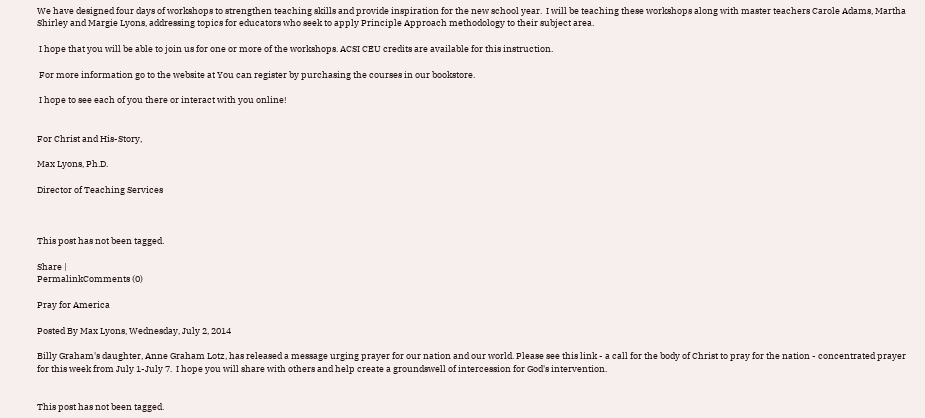We have designed four days of workshops to strengthen teaching skills and provide inspiration for the new school year.  I will be teaching these workshops along with master teachers Carole Adams, Martha Shirley and Margie Lyons, addressing topics for educators who seek to apply Principle Approach methodology to their subject area.

 I hope that you will be able to join us for one or more of the workshops. ACSI CEU credits are available for this instruction.

 For more information go to the website at You can register by purchasing the courses in our bookstore.

 I hope to see each of you there or interact with you online!


For Christ and His-Story,

Max Lyons, Ph.D.

Director of Teaching Services



This post has not been tagged.

Share |
PermalinkComments (0)

Pray for America

Posted By Max Lyons, Wednesday, July 2, 2014

Billy Graham's daughter, Anne Graham Lotz, has released a message urging prayer for our nation and our world. Please see this link - a call for the body of Christ to pray for the nation - concentrated prayer for this week from July 1-July 7.  I hope you will share with others and help create a groundswell of intercession for God's intervention.


This post has not been tagged.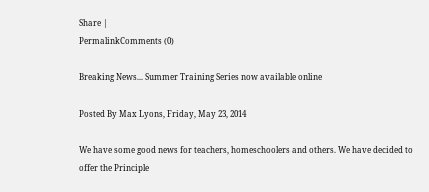Share |
PermalinkComments (0)

Breaking News... Summer Training Series now available online

Posted By Max Lyons, Friday, May 23, 2014

We have some good news for teachers, homeschoolers and others. We have decided to offer the Principle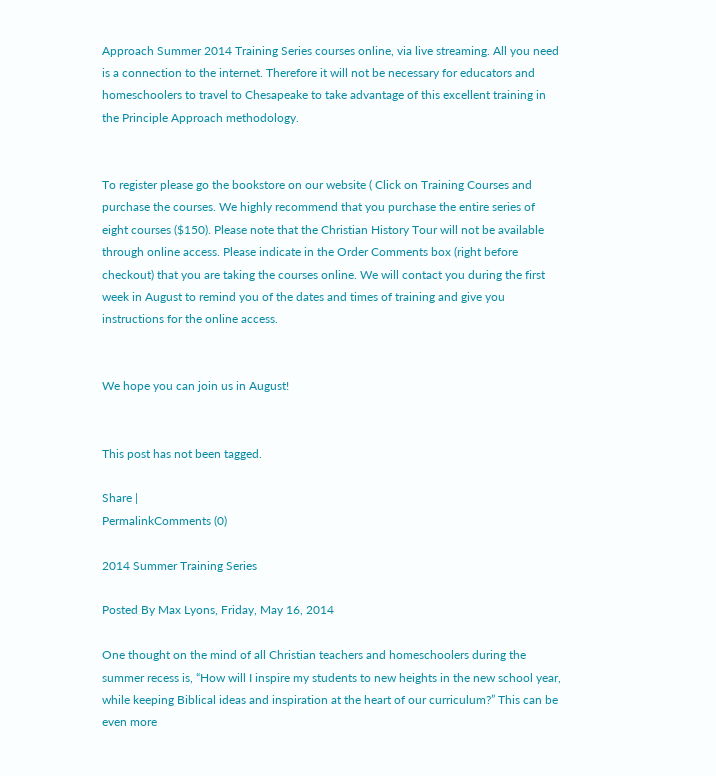Approach Summer 2014 Training Series courses online, via live streaming. All you need is a connection to the internet. Therefore it will not be necessary for educators and homeschoolers to travel to Chesapeake to take advantage of this excellent training in the Principle Approach methodology.


To register please go the bookstore on our website ( Click on Training Courses and purchase the courses. We highly recommend that you purchase the entire series of eight courses ($150). Please note that the Christian History Tour will not be available through online access. Please indicate in the Order Comments box (right before checkout) that you are taking the courses online. We will contact you during the first week in August to remind you of the dates and times of training and give you instructions for the online access.


We hope you can join us in August!


This post has not been tagged.

Share |
PermalinkComments (0)

2014 Summer Training Series

Posted By Max Lyons, Friday, May 16, 2014

One thought on the mind of all Christian teachers and homeschoolers during the summer recess is, “How will I inspire my students to new heights in the new school year, while keeping Biblical ideas and inspiration at the heart of our curriculum?” This can be even more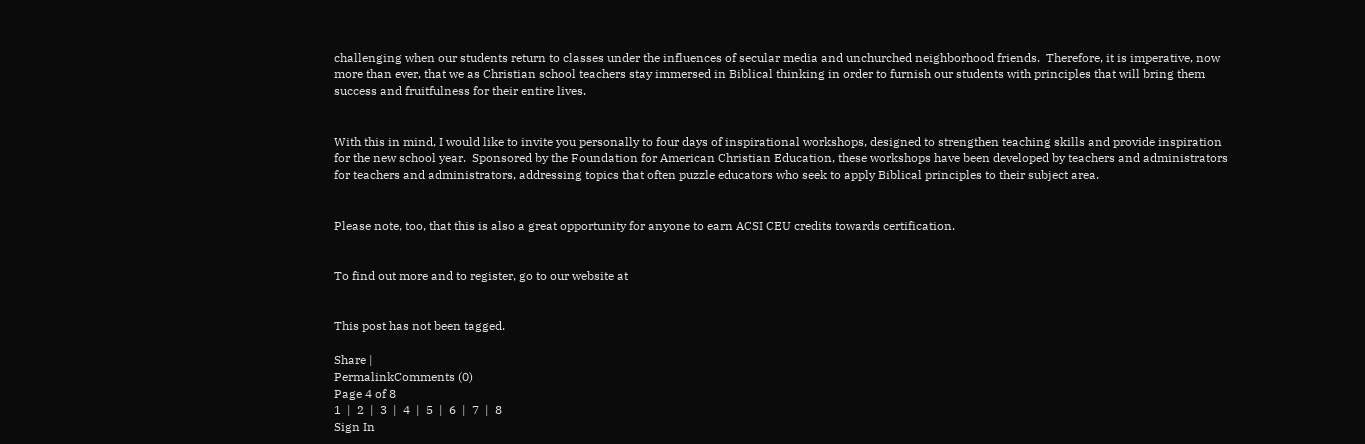challenging when our students return to classes under the influences of secular media and unchurched neighborhood friends.  Therefore, it is imperative, now more than ever, that we as Christian school teachers stay immersed in Biblical thinking in order to furnish our students with principles that will bring them success and fruitfulness for their entire lives.


With this in mind, I would like to invite you personally to four days of inspirational workshops, designed to strengthen teaching skills and provide inspiration for the new school year.  Sponsored by the Foundation for American Christian Education, these workshops have been developed by teachers and administrators for teachers and administrators, addressing topics that often puzzle educators who seek to apply Biblical principles to their subject area.


Please note, too, that this is also a great opportunity for anyone to earn ACSI CEU credits towards certification.


To find out more and to register, go to our website at


This post has not been tagged.

Share |
PermalinkComments (0)
Page 4 of 8
1  |  2  |  3  |  4  |  5  |  6  |  7  |  8
Sign In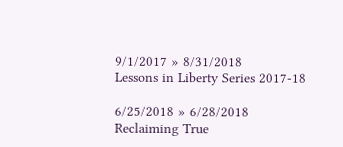9/1/2017 » 8/31/2018
Lessons in Liberty Series 2017-18

6/25/2018 » 6/28/2018
Reclaiming True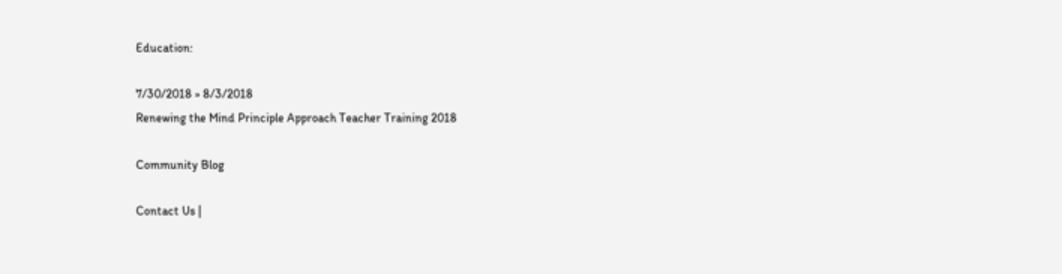Education:

7/30/2018 » 8/3/2018
Renewing the Mind Principle Approach Teacher Training 2018

Community Blog

Contact Us |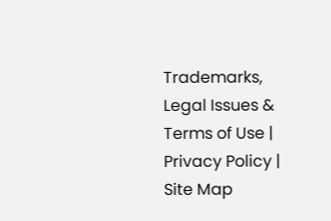Trademarks, Legal Issues & Terms of Use | Privacy Policy | Site Map